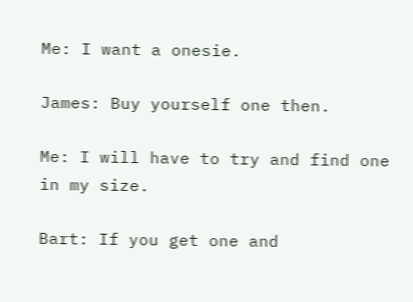Me: I want a onesie.

James: Buy yourself one then.

Me: I will have to try and find one in my size.

Bart: If you get one and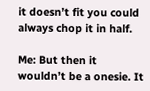it doesn’t fit you could always chop it in half.

Me: But then it wouldn’t be a onesie. It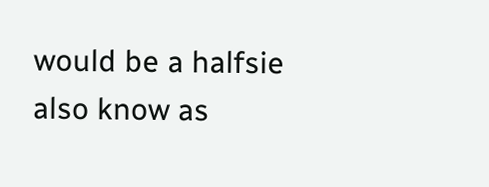would be a halfsie also know as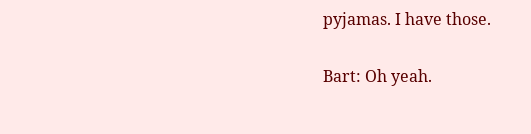pyjamas. I have those.

Bart: Oh yeah.